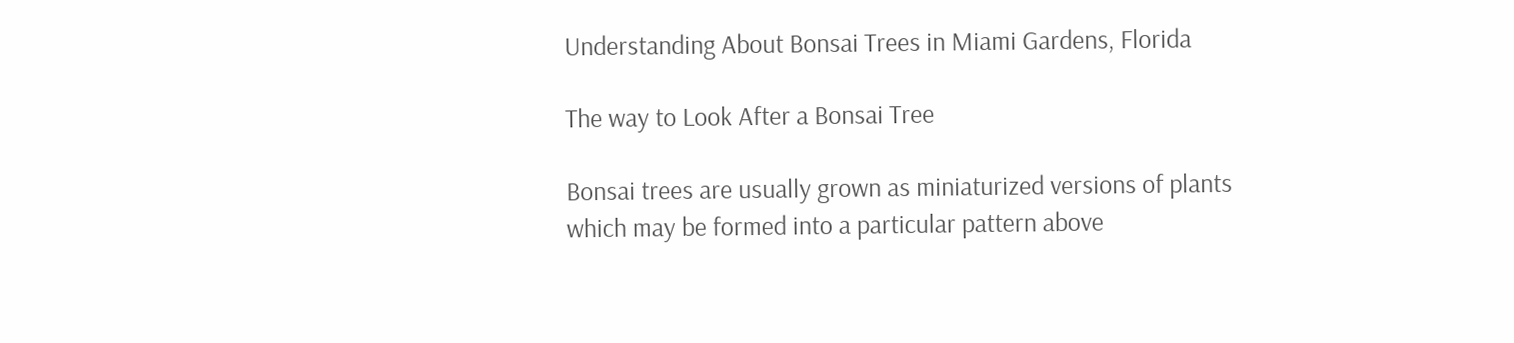Understanding About Bonsai Trees in Miami Gardens, Florida

The way to Look After a Bonsai Tree

Bonsai trees are usually grown as miniaturized versions of plants which may be formed into a particular pattern above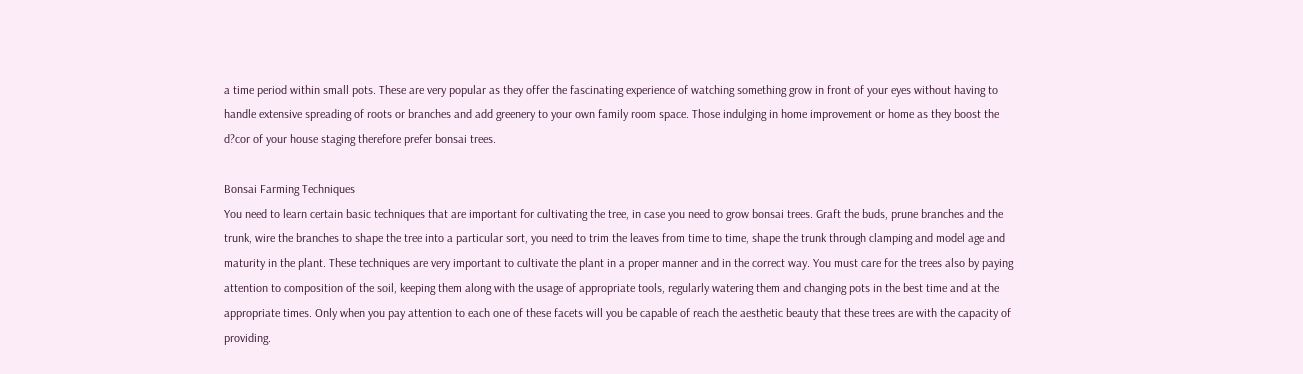a time period within small pots. These are very popular as they offer the fascinating experience of watching something grow in front of your eyes without having to handle extensive spreading of roots or branches and add greenery to your own family room space. Those indulging in home improvement or home as they boost the d?cor of your house staging therefore prefer bonsai trees.

Bonsai Farming Techniques
You need to learn certain basic techniques that are important for cultivating the tree, in case you need to grow bonsai trees. Graft the buds, prune branches and the trunk, wire the branches to shape the tree into a particular sort, you need to trim the leaves from time to time, shape the trunk through clamping and model age and maturity in the plant. These techniques are very important to cultivate the plant in a proper manner and in the correct way. You must care for the trees also by paying attention to composition of the soil, keeping them along with the usage of appropriate tools, regularly watering them and changing pots in the best time and at the appropriate times. Only when you pay attention to each one of these facets will you be capable of reach the aesthetic beauty that these trees are with the capacity of providing.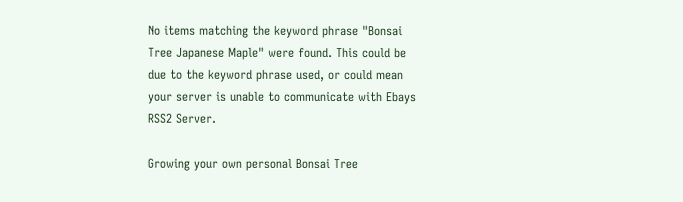No items matching the keyword phrase "Bonsai Tree Japanese Maple" were found. This could be due to the keyword phrase used, or could mean your server is unable to communicate with Ebays RSS2 Server.

Growing your own personal Bonsai Tree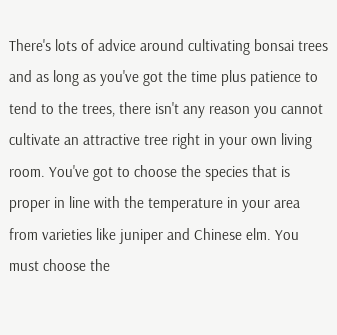There's lots of advice around cultivating bonsai trees and as long as you've got the time plus patience to tend to the trees, there isn't any reason you cannot cultivate an attractive tree right in your own living room. You've got to choose the species that is proper in line with the temperature in your area from varieties like juniper and Chinese elm. You must choose the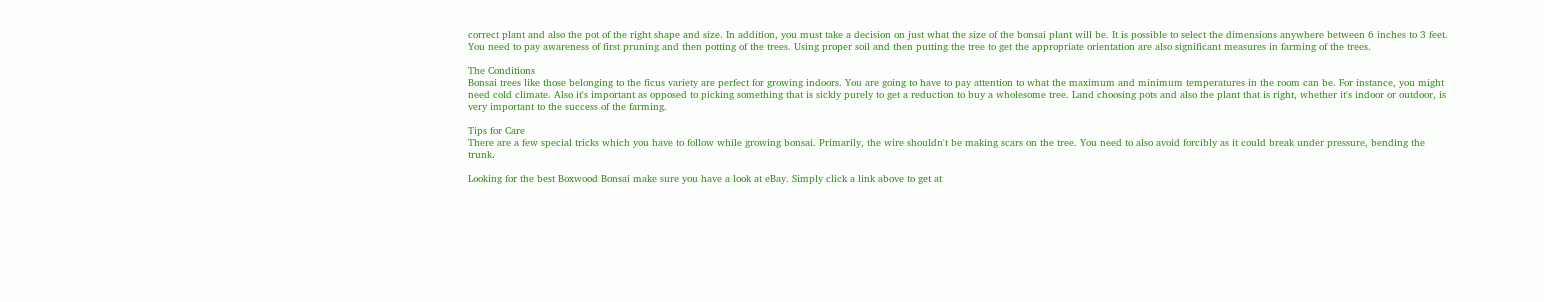correct plant and also the pot of the right shape and size. In addition, you must take a decision on just what the size of the bonsai plant will be. It is possible to select the dimensions anywhere between 6 inches to 3 feet. You need to pay awareness of first pruning and then potting of the trees. Using proper soil and then putting the tree to get the appropriate orientation are also significant measures in farming of the trees.

The Conditions
Bonsai trees like those belonging to the ficus variety are perfect for growing indoors. You are going to have to pay attention to what the maximum and minimum temperatures in the room can be. For instance, you might need cold climate. Also it's important as opposed to picking something that is sickly purely to get a reduction to buy a wholesome tree. Land choosing pots and also the plant that is right, whether it's indoor or outdoor, is very important to the success of the farming.

Tips for Care
There are a few special tricks which you have to follow while growing bonsai. Primarily, the wire shouldn't be making scars on the tree. You need to also avoid forcibly as it could break under pressure, bending the trunk.

Looking for the best Boxwood Bonsai make sure you have a look at eBay. Simply click a link above to get at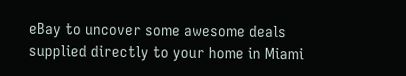eBay to uncover some awesome deals supplied directly to your home in Miami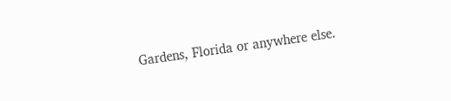Gardens, Florida or anywhere else.